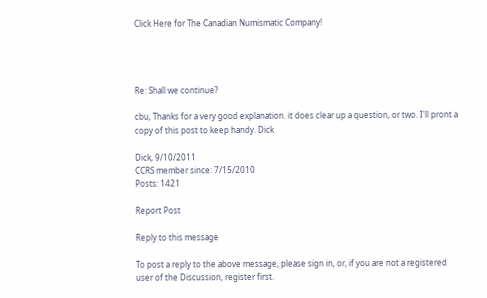Click Here for The Canadian Numismatic Company!




Re: Shall we continue?

cbu, Thanks for a very good explanation. it does clear up a question, or two. I'll pront a copy of this post to keep handy. Dick

Dick, 9/10/2011
CCRS member since: 7/15/2010
Posts: 1421

Report Post

Reply to this message

To post a reply to the above message, please sign in, or, if you are not a registered user of the Discussion, register first.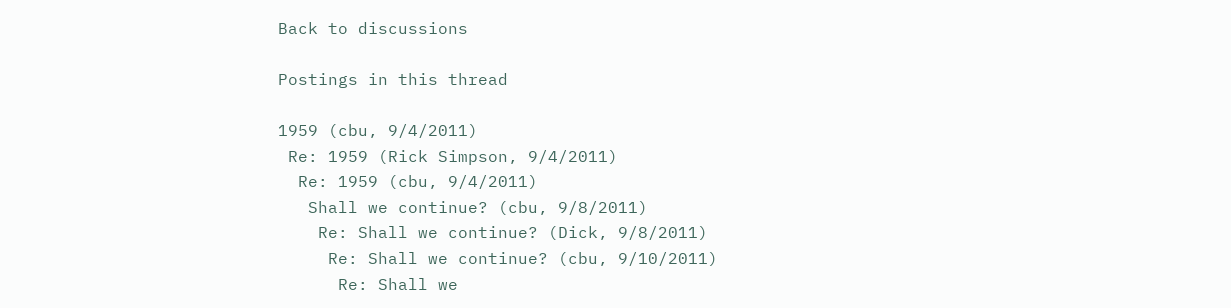Back to discussions

Postings in this thread

1959 (cbu, 9/4/2011)
 Re: 1959 (Rick Simpson, 9/4/2011)
  Re: 1959 (cbu, 9/4/2011)
   Shall we continue? (cbu, 9/8/2011)
    Re: Shall we continue? (Dick, 9/8/2011)
     Re: Shall we continue? (cbu, 9/10/2011)
      Re: Shall we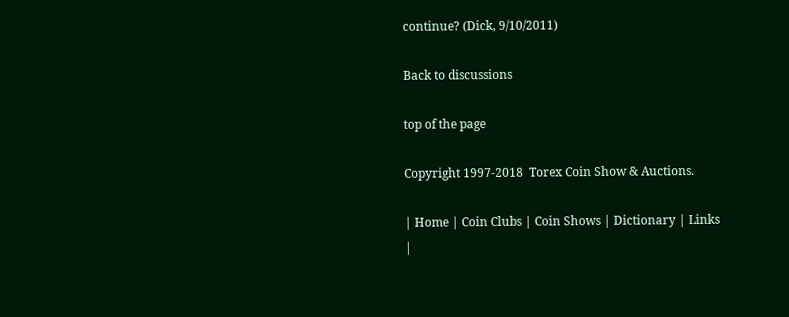continue? (Dick, 9/10/2011)

Back to discussions

top of the page

Copyright 1997-2018  Torex Coin Show & Auctions.

| Home | Coin Clubs | Coin Shows | Dictionary | Links |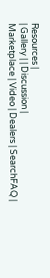Resources |
| Gallery | | Discussion |
Marketplace | Video | Dealers | SearchFAQ |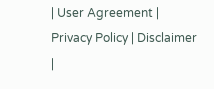| User Agreement | Privacy Policy | Disclaimer |